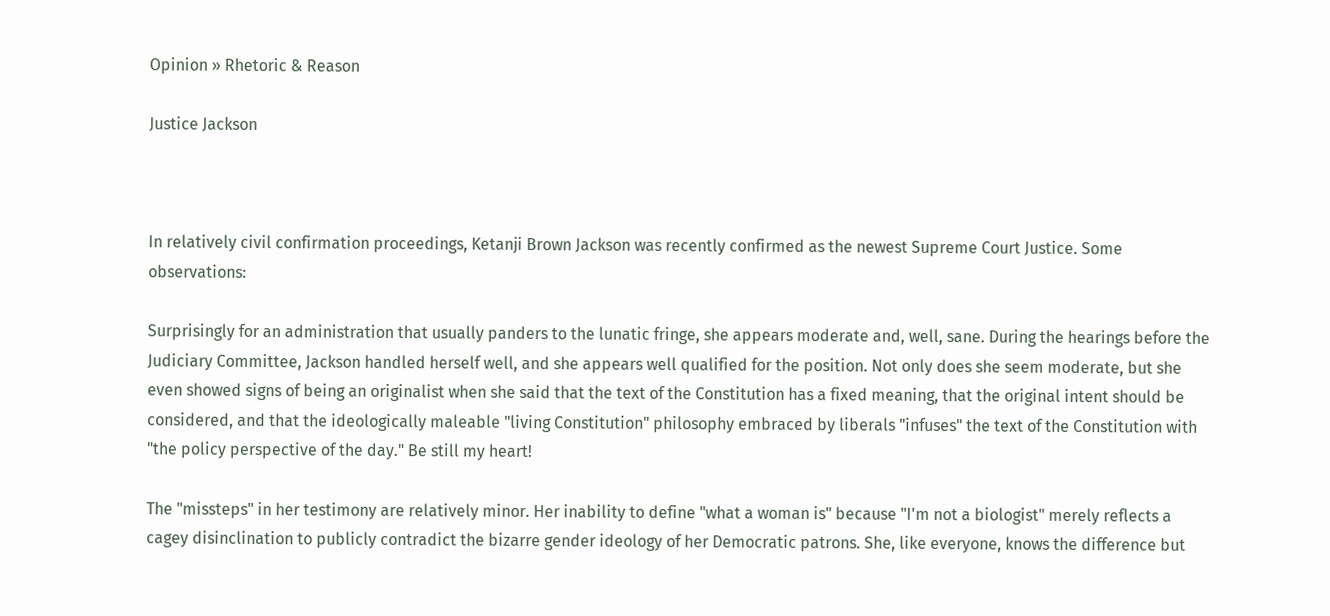Opinion » Rhetoric & Reason

Justice Jackson



In relatively civil confirmation proceedings, Ketanji Brown Jackson was recently confirmed as the newest Supreme Court Justice. Some observations:

Surprisingly for an administration that usually panders to the lunatic fringe, she appears moderate and, well, sane. During the hearings before the Judiciary Committee, Jackson handled herself well, and she appears well qualified for the position. Not only does she seem moderate, but she even showed signs of being an originalist when she said that the text of the Constitution has a fixed meaning, that the original intent should be considered, and that the ideologically maleable "living Constitution" philosophy embraced by liberals "infuses" the text of the Constitution with "the policy perspective of the day." Be still my heart!

The "missteps" in her testimony are relatively minor. Her inability to define "what a woman is" because "I'm not a biologist" merely reflects a cagey disinclination to publicly contradict the bizarre gender ideology of her Democratic patrons. She, like everyone, knows the difference but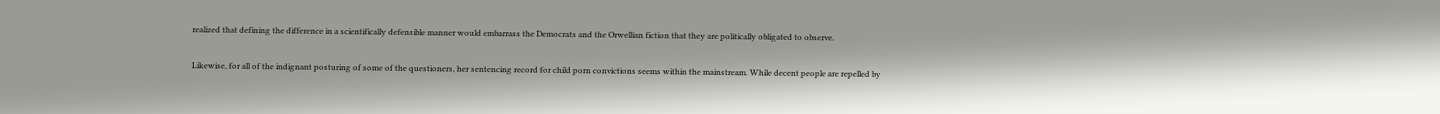realized that defining the difference in a scientifically defensible manner would embarrass the Democrats and the Orwellian fiction that they are politically obligated to observe.

Likewise, for all of the indignant posturing of some of the questioners, her sentencing record for child porn convictions seems within the mainstream. While decent people are repelled by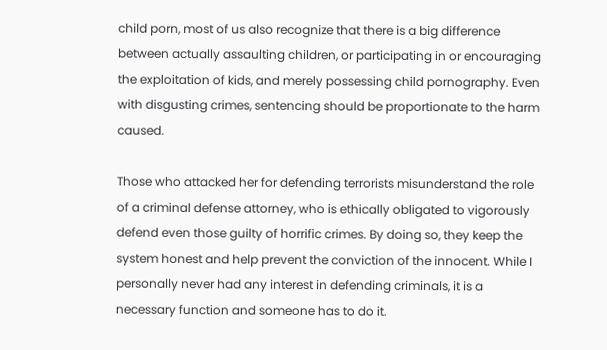child porn, most of us also recognize that there is a big difference between actually assaulting children, or participating in or encouraging the exploitation of kids, and merely possessing child pornography. Even with disgusting crimes, sentencing should be proportionate to the harm caused.

Those who attacked her for defending terrorists misunderstand the role of a criminal defense attorney, who is ethically obligated to vigorously defend even those guilty of horrific crimes. By doing so, they keep the system honest and help prevent the conviction of the innocent. While I personally never had any interest in defending criminals, it is a necessary function and someone has to do it.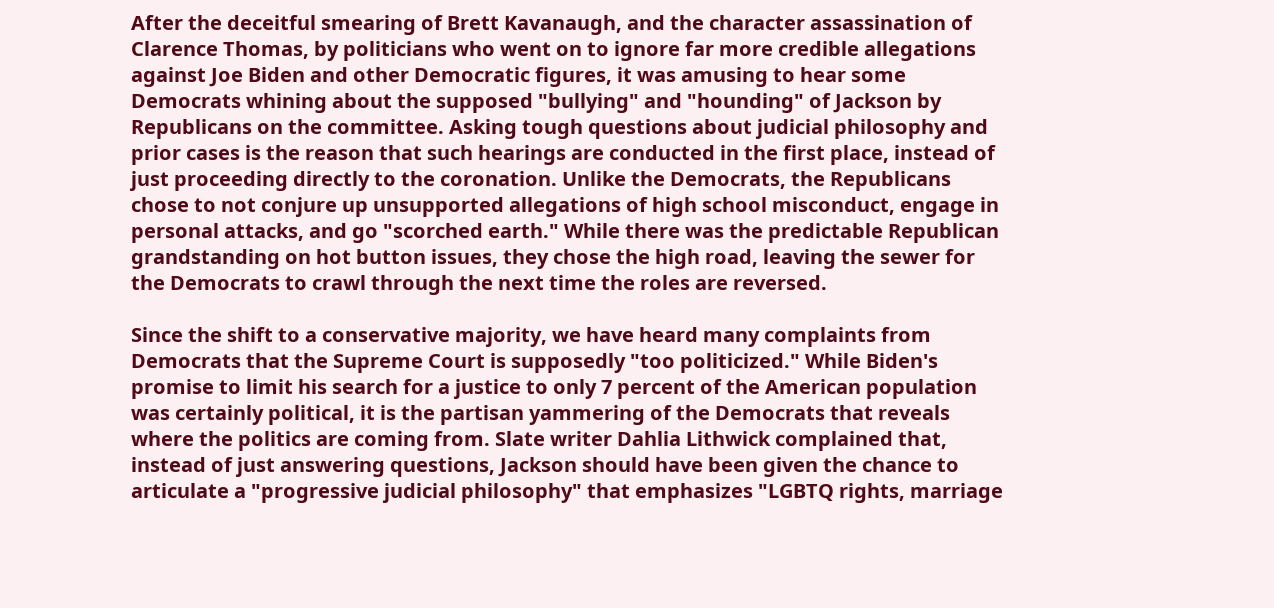After the deceitful smearing of Brett Kavanaugh, and the character assassination of Clarence Thomas, by politicians who went on to ignore far more credible allegations against Joe Biden and other Democratic figures, it was amusing to hear some Democrats whining about the supposed "bullying" and "hounding" of Jackson by Republicans on the committee. Asking tough questions about judicial philosophy and prior cases is the reason that such hearings are conducted in the first place, instead of just proceeding directly to the coronation. Unlike the Democrats, the Republicans chose to not conjure up unsupported allegations of high school misconduct, engage in personal attacks, and go "scorched earth." While there was the predictable Republican grandstanding on hot button issues, they chose the high road, leaving the sewer for the Democrats to crawl through the next time the roles are reversed.

Since the shift to a conservative majority, we have heard many complaints from Democrats that the Supreme Court is supposedly "too politicized." While Biden's promise to limit his search for a justice to only 7 percent of the American population was certainly political, it is the partisan yammering of the Democrats that reveals where the politics are coming from. Slate writer Dahlia Lithwick complained that, instead of just answering questions, Jackson should have been given the chance to articulate a "progressive judicial philosophy" that emphasizes "LGBTQ rights, marriage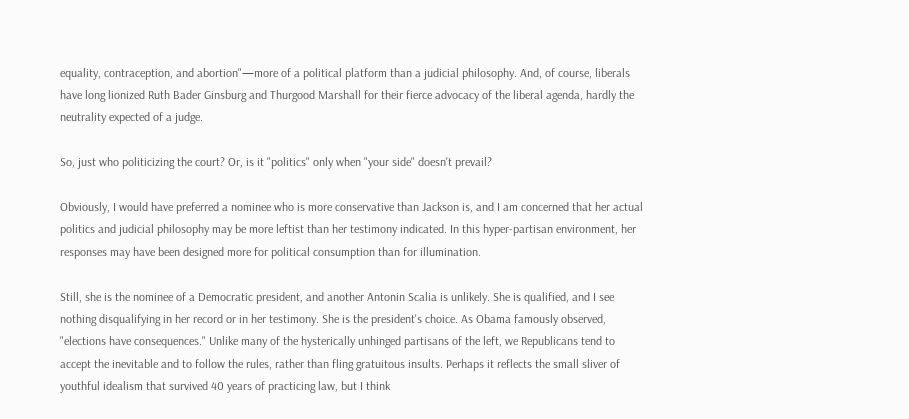equality, contraception, and abortion"—more of a political platform than a judicial philosophy. And, of course, liberals have long lionized Ruth Bader Ginsburg and Thurgood Marshall for their fierce advocacy of the liberal agenda, hardly the neutrality expected of a judge.

So, just who politicizing the court? Or, is it "politics" only when "your side" doesn't prevail?

Obviously, I would have preferred a nominee who is more conservative than Jackson is, and I am concerned that her actual politics and judicial philosophy may be more leftist than her testimony indicated. In this hyper-partisan environment, her responses may have been designed more for political consumption than for illumination.

Still, she is the nominee of a Democratic president, and another Antonin Scalia is unlikely. She is qualified, and I see nothing disqualifying in her record or in her testimony. She is the president's choice. As Obama famously observed, "elections have consequences." Unlike many of the hysterically unhinged partisans of the left, we Republicans tend to accept the inevitable and to follow the rules, rather than fling gratuitous insults. Perhaps it reflects the small sliver of youthful idealism that survived 40 years of practicing law, but I think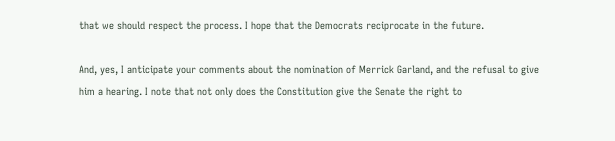that we should respect the process. I hope that the Democrats reciprocate in the future.

And, yes, I anticipate your comments about the nomination of Merrick Garland, and the refusal to give him a hearing. I note that not only does the Constitution give the Senate the right to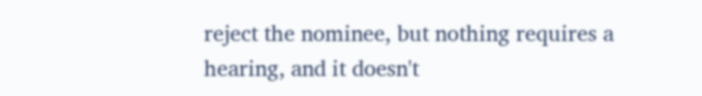reject the nominee, but nothing requires a hearing, and it doesn't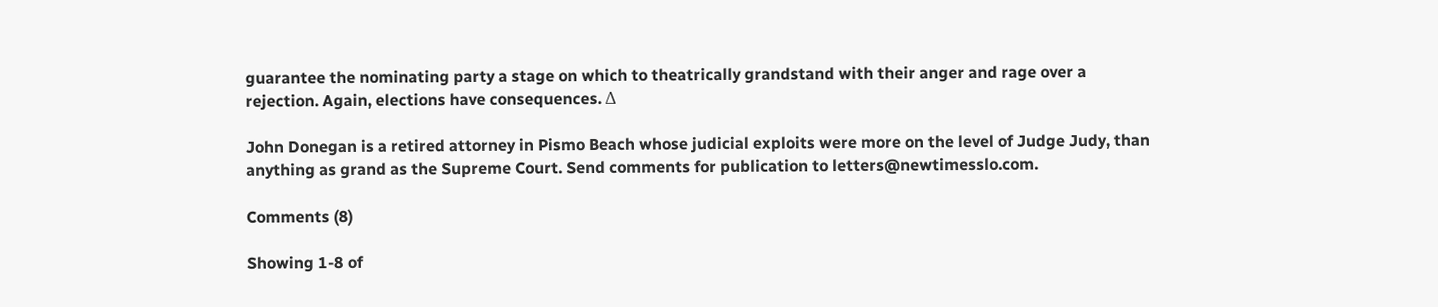guarantee the nominating party a stage on which to theatrically grandstand with their anger and rage over a rejection. Again, elections have consequences. Δ

John Donegan is a retired attorney in Pismo Beach whose judicial exploits were more on the level of Judge Judy, than anything as grand as the Supreme Court. Send comments for publication to letters@newtimesslo.com.

Comments (8)

Showing 1-8 of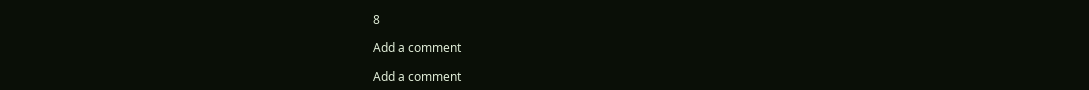8

Add a comment

Add a comment